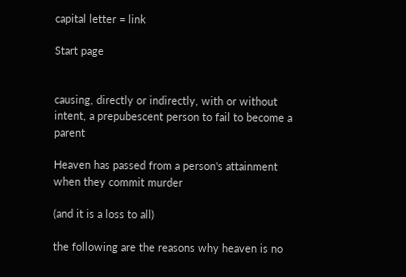capital letter = link

Start page


causing, directly or indirectly, with or without intent, a prepubescent person to fail to become a parent

Heaven has passed from a person's attainment when they commit murder

(and it is a loss to all)

the following are the reasons why heaven is no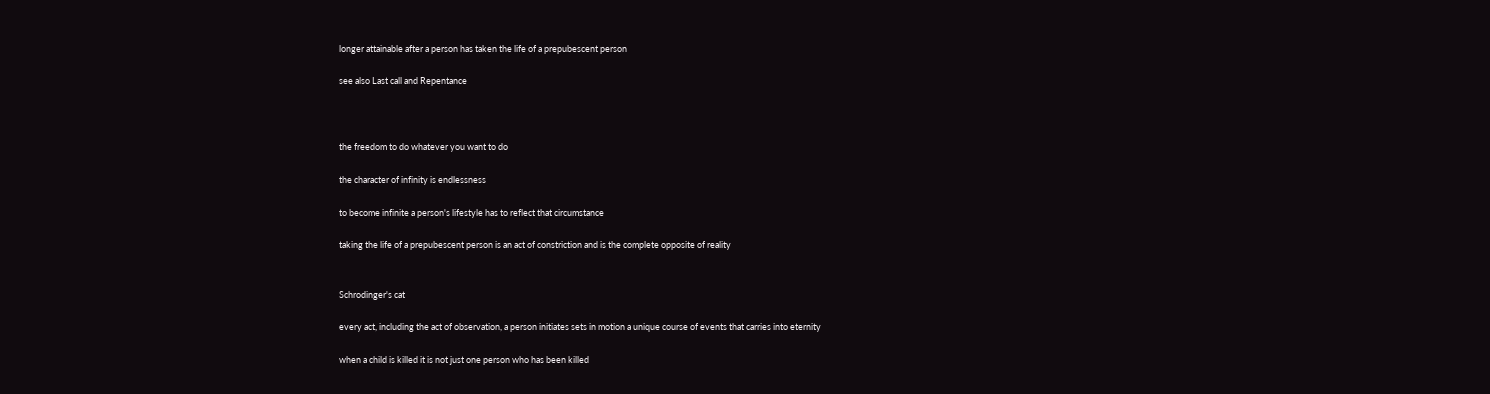longer attainable after a person has taken the life of a prepubescent person

see also Last call and Repentance



the freedom to do whatever you want to do

the character of infinity is endlessness

to become infinite a person's lifestyle has to reflect that circumstance

taking the life of a prepubescent person is an act of constriction and is the complete opposite of reality


Schrodinger's cat

every act, including the act of observation, a person initiates sets in motion a unique course of events that carries into eternity

when a child is killed it is not just one person who has been killed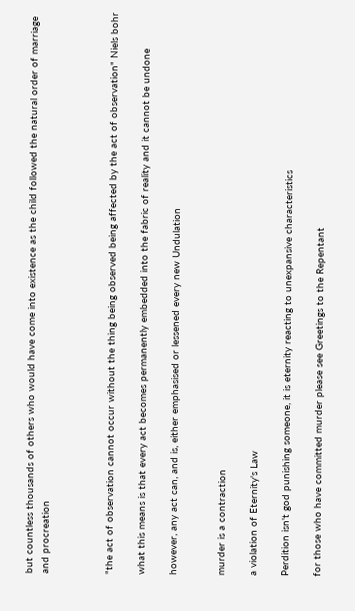but countless thousands of others who would have come into existence as the child followed the natural order of marriage and procreation



"the act of observation cannot occur without the thing being observed being affected by the act of observation" Niels bohr

what this means is that every act becomes permanently embedded into the fabric of reality and it cannot be undone

however, any act can, and is, either emphasised or lessened every new Undulation


murder is a contraction

a violation of Eternity's Law

Perdition isn't god punishing someone, it is eternity reacting to unexpansive characteristics

for those who have committed murder please see Greetings to the Repentant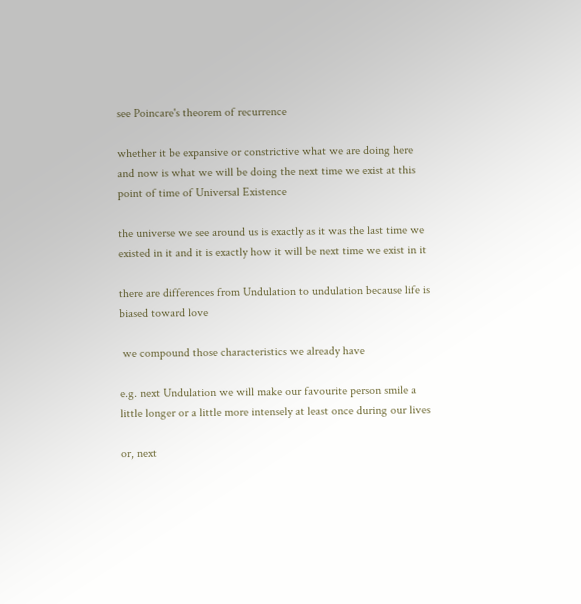see Poincare's theorem of recurrence

whether it be expansive or constrictive what we are doing here and now is what we will be doing the next time we exist at this point of time of Universal Existence

the universe we see around us is exactly as it was the last time we existed in it and it is exactly how it will be next time we exist in it

there are differences from Undulation to undulation because life is biased toward love

 we compound those characteristics we already have

e.g. next Undulation we will make our favourite person smile a little longer or a little more intensely at least once during our lives

or, next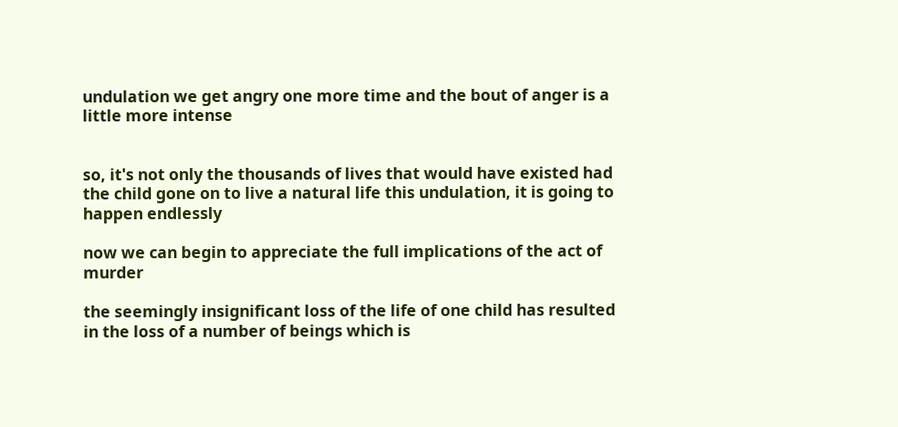undulation we get angry one more time and the bout of anger is a little more intense


so, it's not only the thousands of lives that would have existed had the child gone on to live a natural life this undulation, it is going to happen endlessly

now we can begin to appreciate the full implications of the act of murder

the seemingly insignificant loss of the life of one child has resulted in the loss of a number of beings which is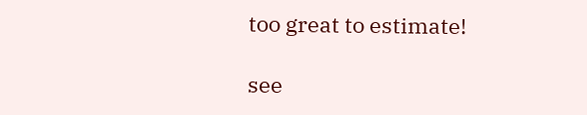too great to estimate!

see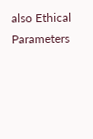also Ethical Parameters